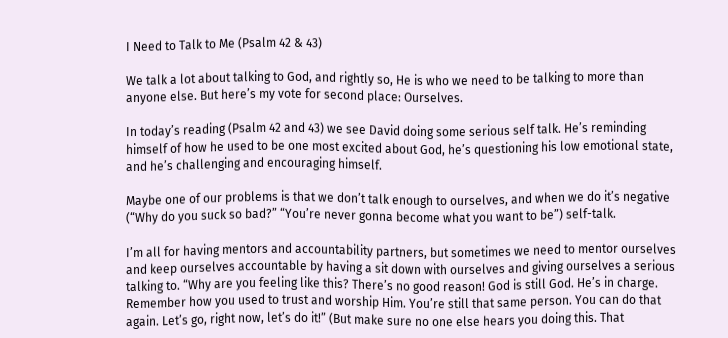I Need to Talk to Me (Psalm 42 & 43)

We talk a lot about talking to God, and rightly so, He is who we need to be talking to more than anyone else. But here’s my vote for second place: Ourselves.

In today’s reading (Psalm 42 and 43) we see David doing some serious self talk. He’s reminding himself of how he used to be one most excited about God, he’s questioning his low emotional state, and he’s challenging and encouraging himself.

Maybe one of our problems is that we don’t talk enough to ourselves, and when we do it’s negative (“Why do you suck so bad?” “You’re never gonna become what you want to be”) self-talk.

I’m all for having mentors and accountability partners, but sometimes we need to mentor ourselves and keep ourselves accountable by having a sit down with ourselves and giving ourselves a serious talking to. “Why are you feeling like this? There’s no good reason! God is still God. He’s in charge. Remember how you used to trust and worship Him. You’re still that same person. You can do that again. Let’s go, right now, let’s do it!” (But make sure no one else hears you doing this. That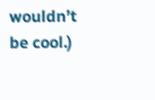wouldn’t be cool.)